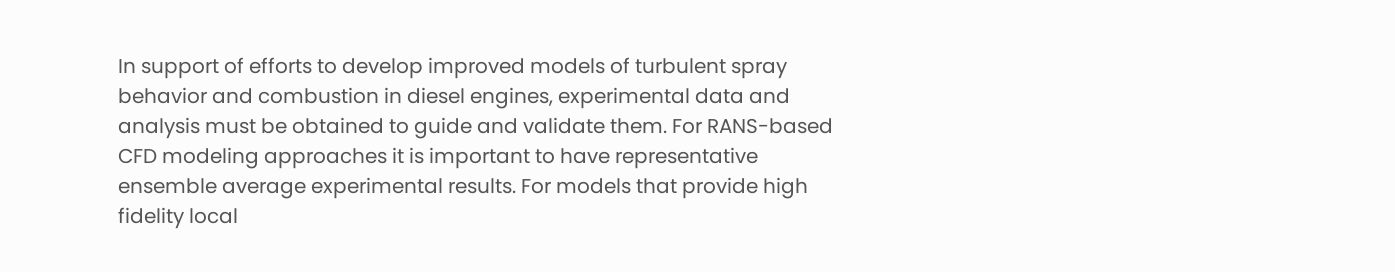In support of efforts to develop improved models of turbulent spray behavior and combustion in diesel engines, experimental data and analysis must be obtained to guide and validate them. For RANS-based CFD modeling approaches it is important to have representative ensemble average experimental results. For models that provide high fidelity local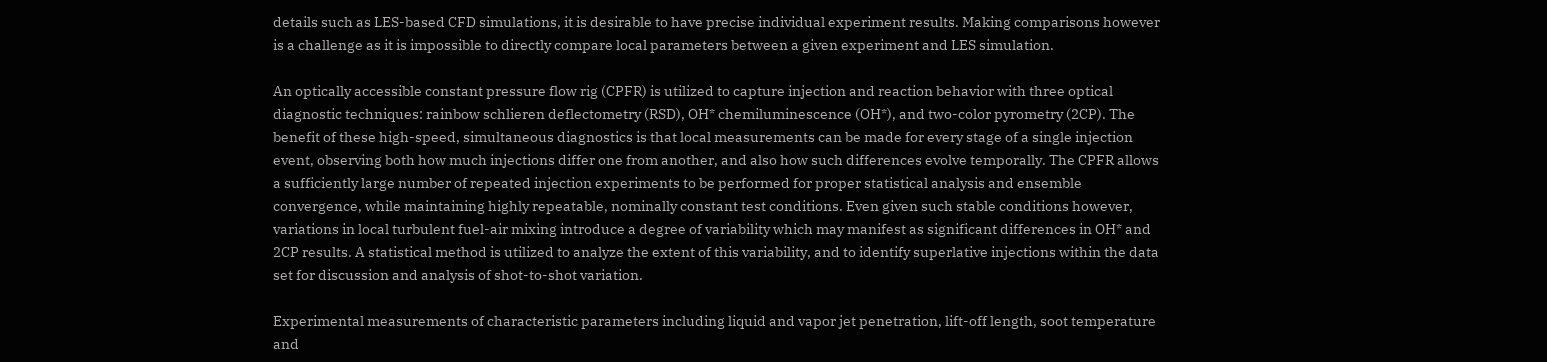details such as LES-based CFD simulations, it is desirable to have precise individual experiment results. Making comparisons however is a challenge as it is impossible to directly compare local parameters between a given experiment and LES simulation.

An optically accessible constant pressure flow rig (CPFR) is utilized to capture injection and reaction behavior with three optical diagnostic techniques: rainbow schlieren deflectometry (RSD), OH* chemiluminescence (OH*), and two-color pyrometry (2CP). The benefit of these high-speed, simultaneous diagnostics is that local measurements can be made for every stage of a single injection event, observing both how much injections differ one from another, and also how such differences evolve temporally. The CPFR allows a sufficiently large number of repeated injection experiments to be performed for proper statistical analysis and ensemble convergence, while maintaining highly repeatable, nominally constant test conditions. Even given such stable conditions however, variations in local turbulent fuel-air mixing introduce a degree of variability which may manifest as significant differences in OH* and 2CP results. A statistical method is utilized to analyze the extent of this variability, and to identify superlative injections within the data set for discussion and analysis of shot-to-shot variation.

Experimental measurements of characteristic parameters including liquid and vapor jet penetration, lift-off length, soot temperature and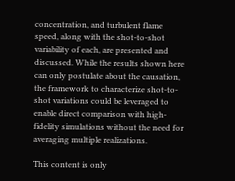concentration, and turbulent flame speed, along with the shot-to-shot variability of each, are presented and discussed. While the results shown here can only postulate about the causation, the framework to characterize shot-to-shot variations could be leveraged to enable direct comparison with high-fidelity simulations without the need for averaging multiple realizations.

This content is only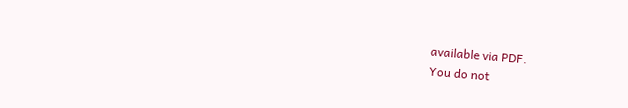available via PDF.
You do not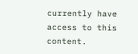currently have access to this content.